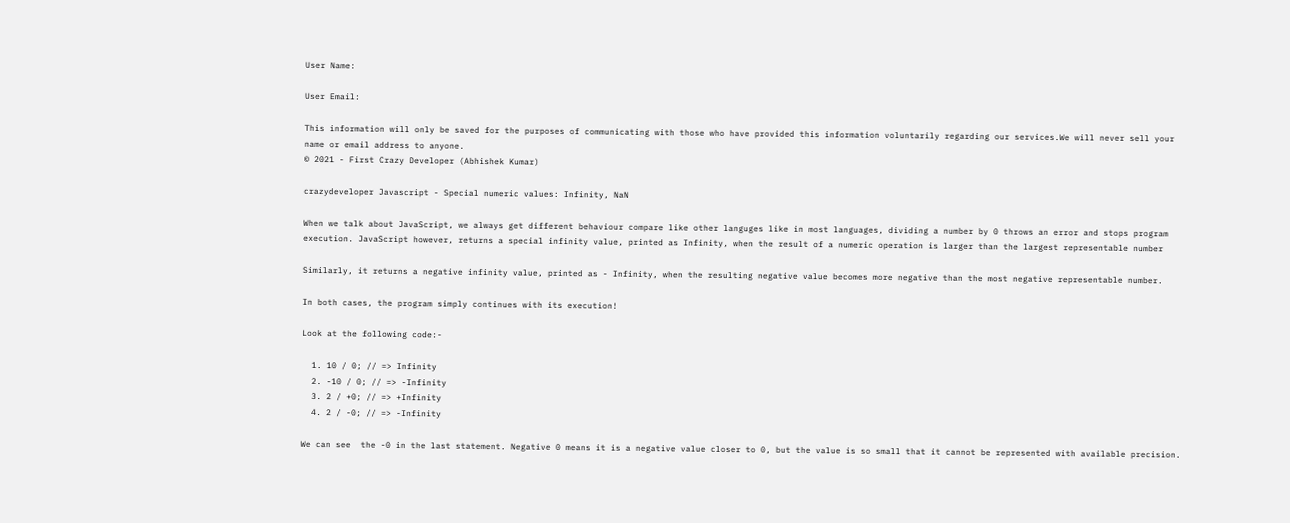User Name:

User Email:

This information will only be saved for the purposes of communicating with those who have provided this information voluntarily regarding our services.We will never sell your name or email address to anyone.
© 2021 - First Crazy Developer (Abhishek Kumar)

crazydeveloper Javascript - Special numeric values: Infinity, NaN

When we talk about JavaScript, we always get different behaviour compare like other languges like in most languages, dividing a number by 0 throws an error and stops program execution. JavaScript however, returns a special infinity value, printed as Infinity, when the result of a numeric operation is larger than the largest representable number

Similarly, it returns a negative infinity value, printed as - Infinity, when the resulting negative value becomes more negative than the most negative representable number.

In both cases, the program simply continues with its execution!

Look at the following code:-

  1. 10 / 0; // => Infinity
  2. -10 / 0; // => -Infinity
  3. 2 / +0; // => +Infinity
  4. 2 / -0; // => -Infinity

We can see  the -0 in the last statement. Negative 0 means it is a negative value closer to 0, but the value is so small that it cannot be represented with available precision.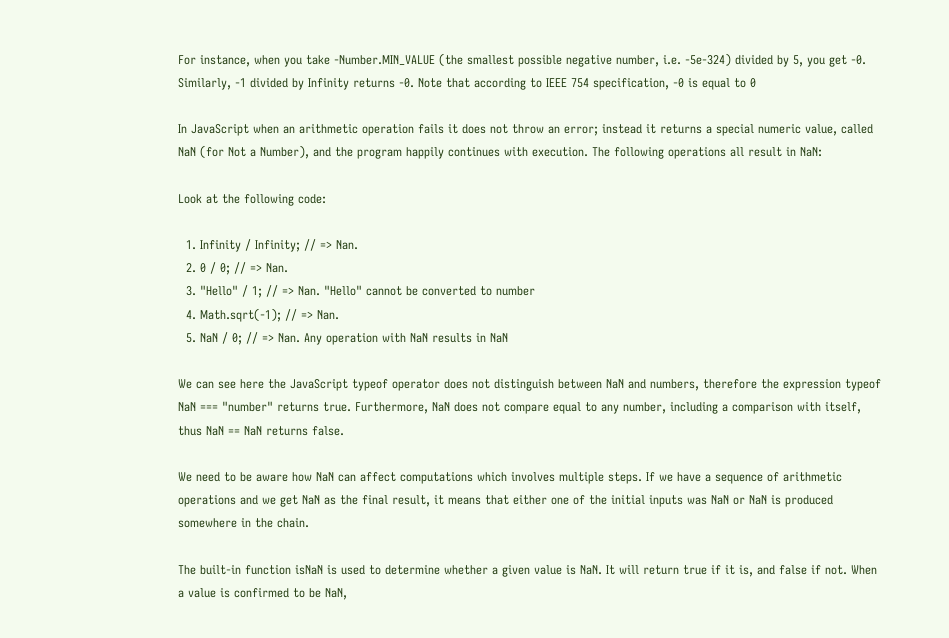For instance, when you take -Number.MIN_VALUE (the smallest possible negative number, i.e. -5e-324) divided by 5, you get -0. Similarly, -1 divided by Infinity returns -0. Note that according to IEEE 754 specification, -0 is equal to 0

In JavaScript when an arithmetic operation fails it does not throw an error; instead it returns a special numeric value, called NaN (for Not a Number), and the program happily continues with execution. The following operations all result in NaN:

Look at the following code:

  1. Infinity / Infinity; // => Nan.
  2. 0 / 0; // => Nan.
  3. "Hello" / 1; // => Nan. "Hello" cannot be converted to number
  4. Math.sqrt(-1); // => Nan.
  5. NaN / 0; // => Nan. Any operation with NaN results in NaN

We can see here the JavaScript typeof operator does not distinguish between NaN and numbers, therefore the expression typeof NaN === "number" returns true. Furthermore, NaN does not compare equal to any number, including a comparison with itself, thus NaN == NaN returns false.

We need to be aware how NaN can affect computations which involves multiple steps. If we have a sequence of arithmetic operations and we get NaN as the final result, it means that either one of the initial inputs was NaN or NaN is produced somewhere in the chain.

The built-in function isNaN is used to determine whether a given value is NaN. It will return true if it is, and false if not. When a value is confirmed to be NaN,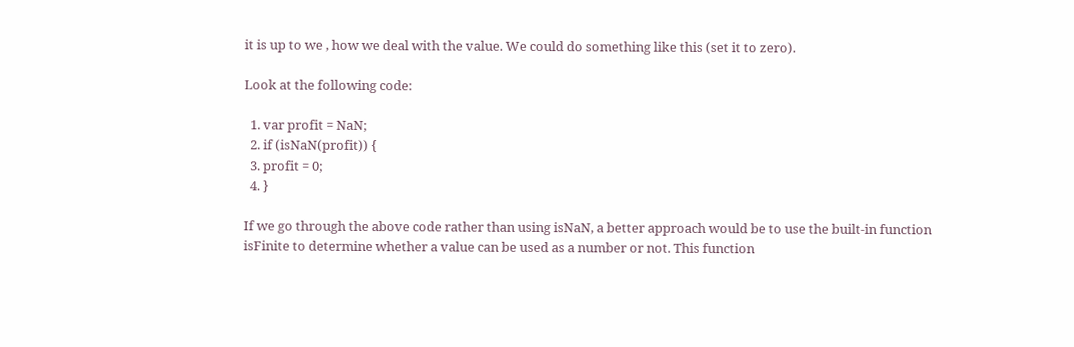it is up to we , how we deal with the value. We could do something like this (set it to zero).

Look at the following code:

  1. var profit = NaN;
  2. if (isNaN(profit)) {
  3. profit = 0;
  4. }

If we go through the above code rather than using isNaN, a better approach would be to use the built-in function isFinite to determine whether a value can be used as a number or not. This function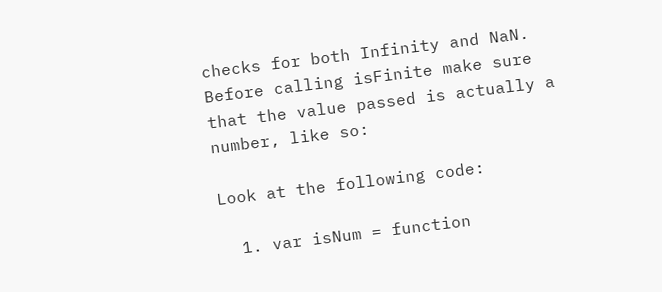checks for both Infinity and NaN. Before calling isFinite make sure that the value passed is actually a number, like so:

Look at the following code:

  1. var isNum = function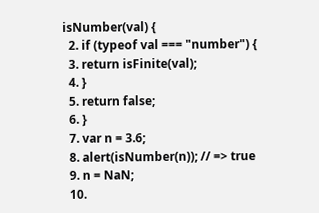isNumber(val) {
  2. if (typeof val === "number") {
  3. return isFinite(val);
  4. }
  5. return false;
  6. }
  7. var n = 3.6;
  8. alert(isNumber(n)); // => true
  9. n = NaN;
  10.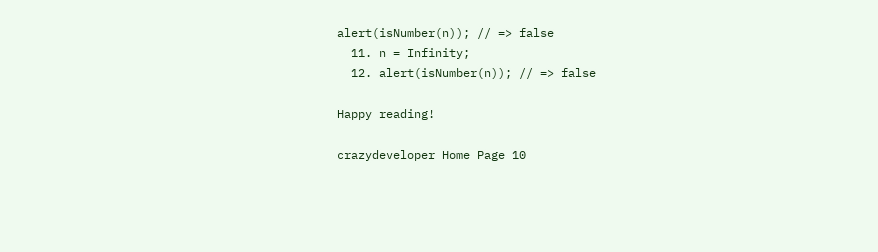alert(isNumber(n)); // => false
  11. n = Infinity;
  12. alert(isNumber(n)); // => false

Happy reading!

crazydeveloper Home Page 10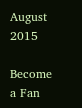August 2015

Become a Fan